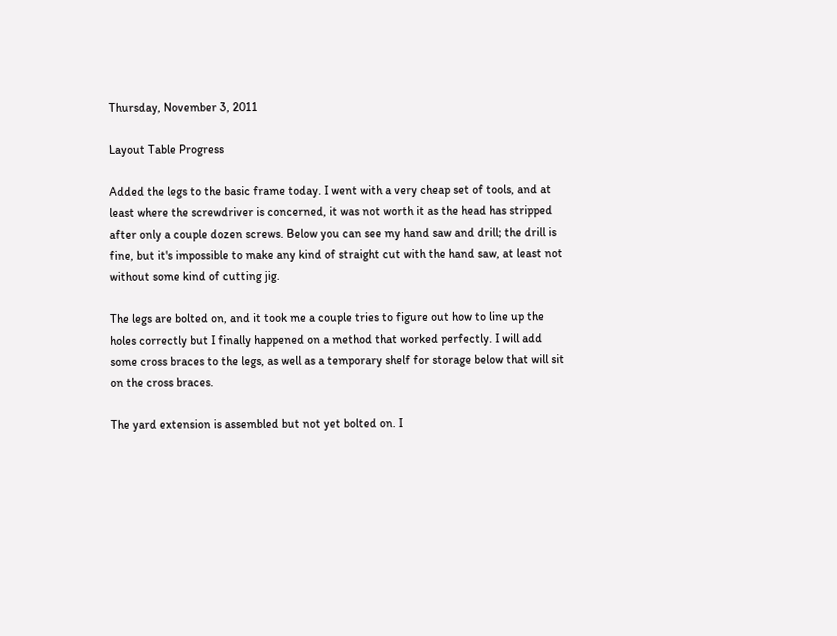Thursday, November 3, 2011

Layout Table Progress

Added the legs to the basic frame today. I went with a very cheap set of tools, and at least where the screwdriver is concerned, it was not worth it as the head has stripped after only a couple dozen screws. Below you can see my hand saw and drill; the drill is fine, but it's impossible to make any kind of straight cut with the hand saw, at least not without some kind of cutting jig.

The legs are bolted on, and it took me a couple tries to figure out how to line up the holes correctly but I finally happened on a method that worked perfectly. I will add some cross braces to the legs, as well as a temporary shelf for storage below that will sit on the cross braces.

The yard extension is assembled but not yet bolted on. I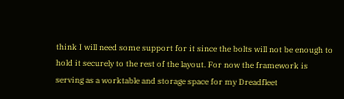think I will need some support for it since the bolts will not be enough to hold it securely to the rest of the layout. For now the framework is serving as a worktable and storage space for my Dreadfleet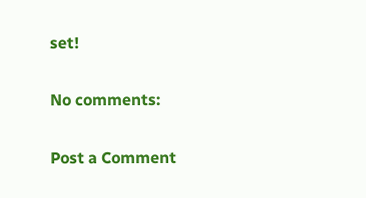set!

No comments:

Post a Comment